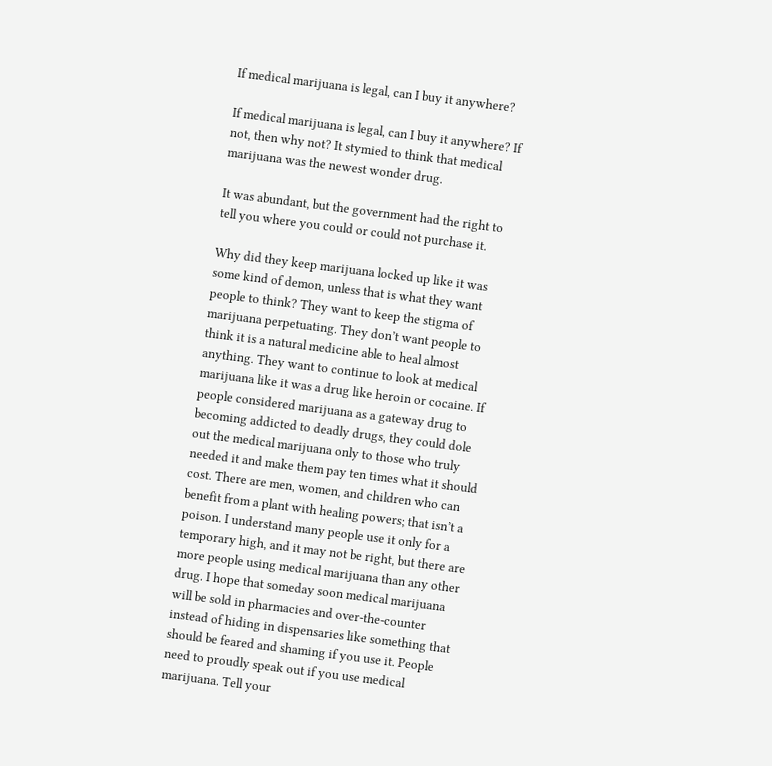If medical marijuana is legal, can I buy it anywhere?

If medical marijuana is legal, can I buy it anywhere? If not, then why not? It stymied to think that medical marijuana was the newest wonder drug.

It was abundant, but the government had the right to tell you where you could or could not purchase it.

Why did they keep marijuana locked up like it was some kind of demon, unless that is what they want people to think? They want to keep the stigma of marijuana perpetuating. They don’t want people to think it is a natural medicine able to heal almost anything. They want to continue to look at medical marijuana like it was a drug like heroin or cocaine. If people considered marijuana as a gateway drug to becoming addicted to deadly drugs, they could dole out the medical marijuana only to those who truly needed it and make them pay ten times what it should cost. There are men, women, and children who can benefit from a plant with healing powers; that isn’t a poison. I understand many people use it only for a temporary high, and it may not be right, but there are more people using medical marijuana than any other drug. I hope that someday soon medical marijuana will be sold in pharmacies and over-the-counter instead of hiding in dispensaries like something that should be feared and shaming if you use it. People need to proudly speak out if you use medical marijuana. Tell your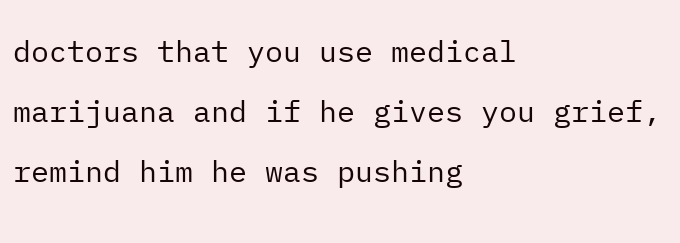doctors that you use medical marijuana and if he gives you grief, remind him he was pushing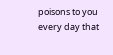poisons to you every day that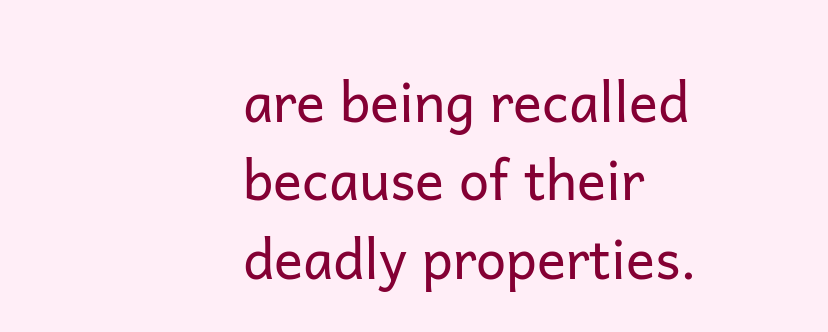are being recalled because of their deadly properties.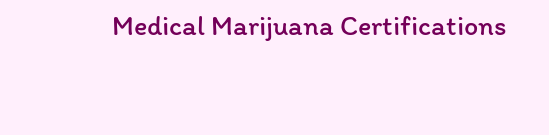Medical Marijuana Certifications